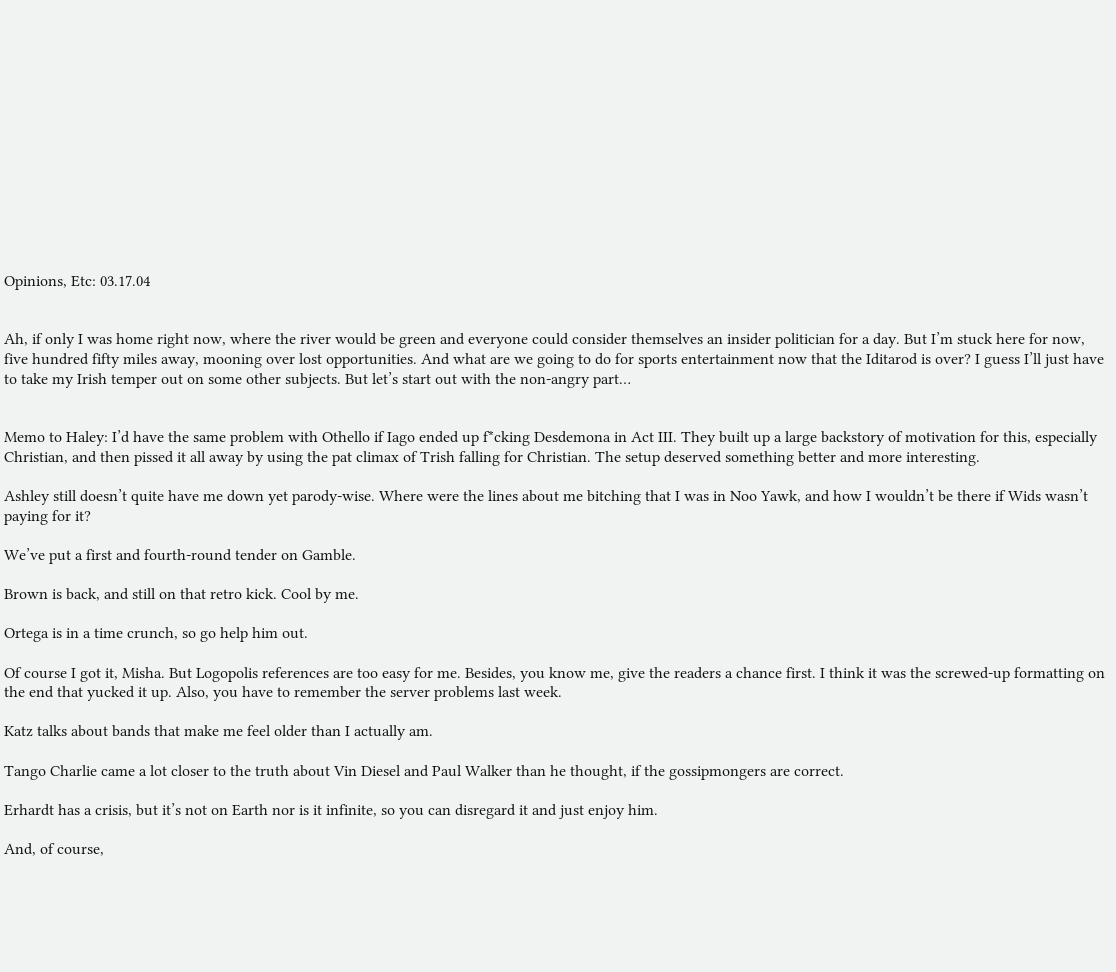Opinions, Etc: 03.17.04


Ah, if only I was home right now, where the river would be green and everyone could consider themselves an insider politician for a day. But I’m stuck here for now, five hundred fifty miles away, mooning over lost opportunities. And what are we going to do for sports entertainment now that the Iditarod is over? I guess I’ll just have to take my Irish temper out on some other subjects. But let’s start out with the non-angry part…


Memo to Haley: I’d have the same problem with Othello if Iago ended up f*cking Desdemona in Act III. They built up a large backstory of motivation for this, especially Christian, and then pissed it all away by using the pat climax of Trish falling for Christian. The setup deserved something better and more interesting.

Ashley still doesn’t quite have me down yet parody-wise. Where were the lines about me bitching that I was in Noo Yawk, and how I wouldn’t be there if Wids wasn’t paying for it?

We’ve put a first and fourth-round tender on Gamble.

Brown is back, and still on that retro kick. Cool by me.

Ortega is in a time crunch, so go help him out.

Of course I got it, Misha. But Logopolis references are too easy for me. Besides, you know me, give the readers a chance first. I think it was the screwed-up formatting on the end that yucked it up. Also, you have to remember the server problems last week.

Katz talks about bands that make me feel older than I actually am.

Tango Charlie came a lot closer to the truth about Vin Diesel and Paul Walker than he thought, if the gossipmongers are correct.

Erhardt has a crisis, but it’s not on Earth nor is it infinite, so you can disregard it and just enjoy him.

And, of course,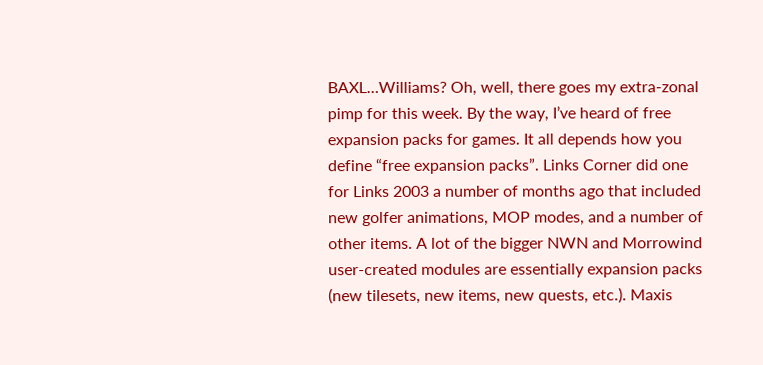BAXL…Williams? Oh, well, there goes my extra-zonal pimp for this week. By the way, I’ve heard of free expansion packs for games. It all depends how you define “free expansion packs”. Links Corner did one for Links 2003 a number of months ago that included new golfer animations, MOP modes, and a number of other items. A lot of the bigger NWN and Morrowind user-created modules are essentially expansion packs (new tilesets, new items, new quests, etc.). Maxis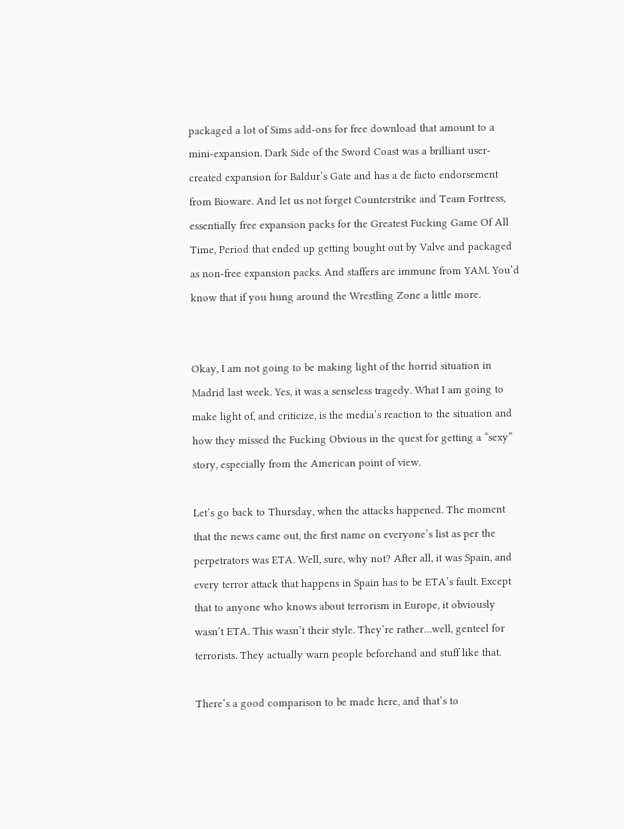packaged a lot of Sims add-ons for free download that amount to a mini-expansion. Dark Side of the Sword Coast was a brilliant user-created expansion for Baldur’s Gate and has a de facto endorsement from Bioware. And let us not forget Counterstrike and Team Fortress, essentially free expansion packs for the Greatest Fucking Game Of All Time, Period that ended up getting bought out by Valve and packaged as non-free expansion packs. And staffers are immune from YAM. You’d know that if you hung around the Wrestling Zone a little more.


Okay, I am not going to be making light of the horrid situation in Madrid last week. Yes, it was a senseless tragedy. What I am going to make light of, and criticize, is the media’s reaction to the situation and how they missed the Fucking Obvious in the quest for getting a “sexy” story, especially from the American point of view.

Let’s go back to Thursday, when the attacks happened. The moment that the news came out, the first name on everyone’s list as per the perpetrators was ETA. Well, sure, why not? After all, it was Spain, and every terror attack that happens in Spain has to be ETA’s fault. Except that to anyone who knows about terrorism in Europe, it obviously wasn’t ETA. This wasn’t their style. They’re rather…well, genteel for terrorists. They actually warn people beforehand and stuff like that.

There’s a good comparison to be made here, and that’s to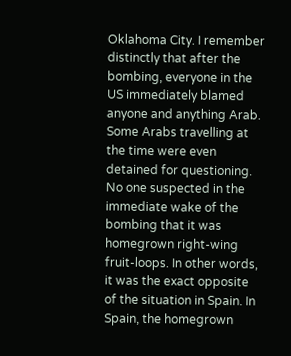Oklahoma City. I remember distinctly that after the bombing, everyone in the US immediately blamed anyone and anything Arab. Some Arabs travelling at the time were even detained for questioning. No one suspected in the immediate wake of the bombing that it was homegrown right-wing fruit-loops. In other words, it was the exact opposite of the situation in Spain. In Spain, the homegrown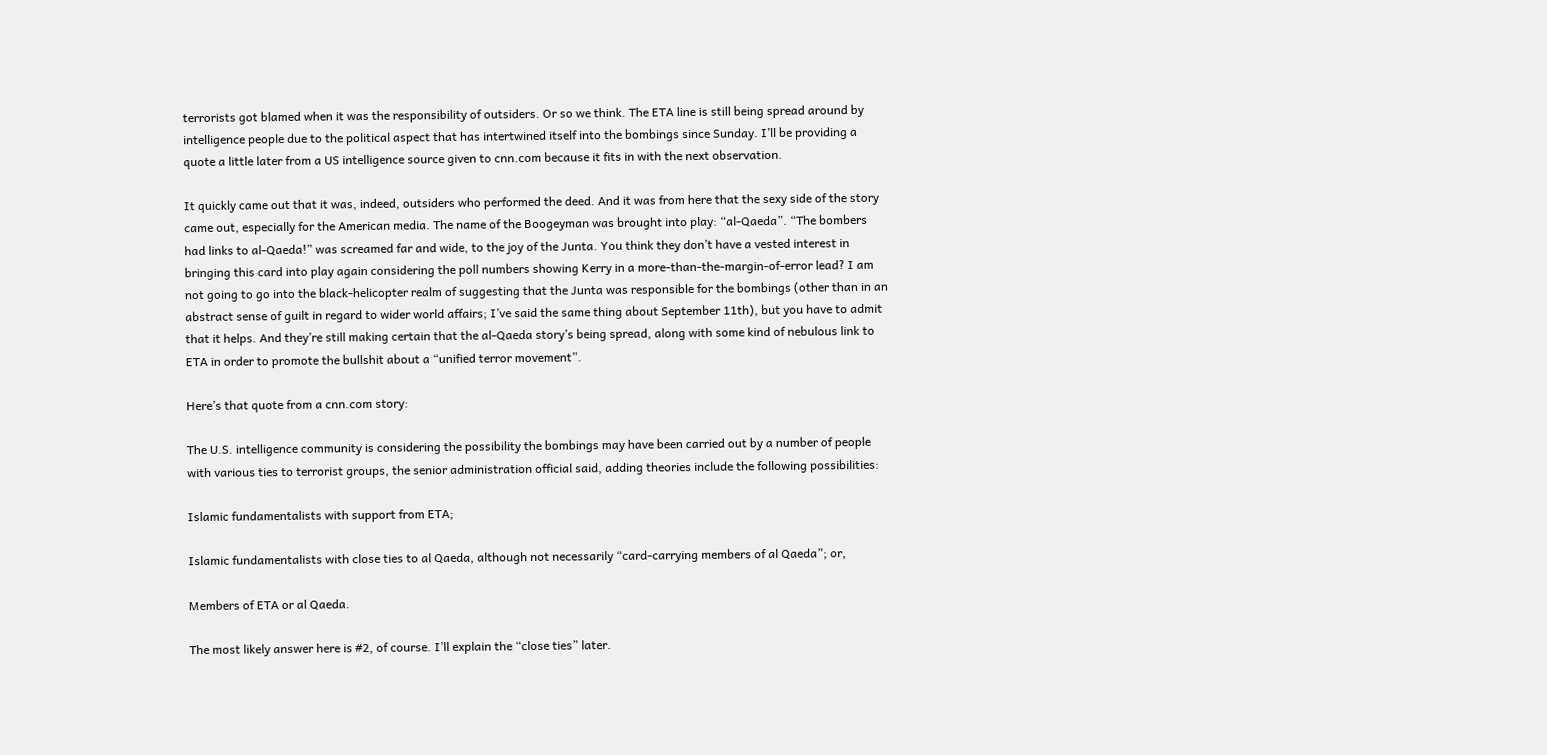terrorists got blamed when it was the responsibility of outsiders. Or so we think. The ETA line is still being spread around by intelligence people due to the political aspect that has intertwined itself into the bombings since Sunday. I’ll be providing a quote a little later from a US intelligence source given to cnn.com because it fits in with the next observation.

It quickly came out that it was, indeed, outsiders who performed the deed. And it was from here that the sexy side of the story came out, especially for the American media. The name of the Boogeyman was brought into play: “al-Qaeda”. “The bombers had links to al-Qaeda!” was screamed far and wide, to the joy of the Junta. You think they don’t have a vested interest in bringing this card into play again considering the poll numbers showing Kerry in a more-than-the-margin-of-error lead? I am not going to go into the black-helicopter realm of suggesting that the Junta was responsible for the bombings (other than in an abstract sense of guilt in regard to wider world affairs; I’ve said the same thing about September 11th), but you have to admit that it helps. And they’re still making certain that the al-Qaeda story’s being spread, along with some kind of nebulous link to ETA in order to promote the bullshit about a “unified terror movement”.

Here’s that quote from a cnn.com story:

The U.S. intelligence community is considering the possibility the bombings may have been carried out by a number of people with various ties to terrorist groups, the senior administration official said, adding theories include the following possibilities:

Islamic fundamentalists with support from ETA;

Islamic fundamentalists with close ties to al Qaeda, although not necessarily “card-carrying members of al Qaeda”; or,

Members of ETA or al Qaeda.

The most likely answer here is #2, of course. I’ll explain the “close ties” later.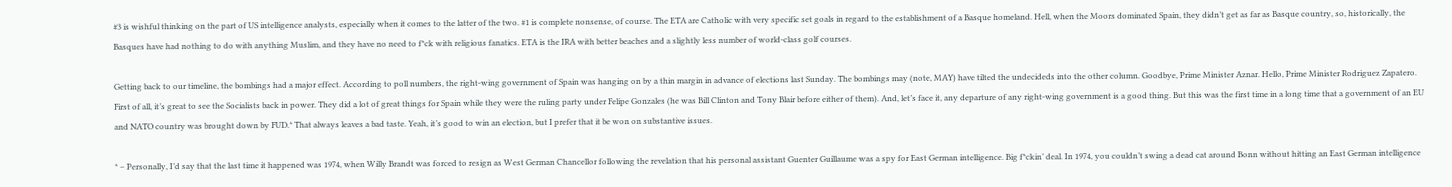#3 is wishful thinking on the part of US intelligence analysts, especially when it comes to the latter of the two. #1 is complete nonsense, of course. The ETA are Catholic with very specific set goals in regard to the establishment of a Basque homeland. Hell, when the Moors dominated Spain, they didn’t get as far as Basque country, so, historically, the Basques have had nothing to do with anything Muslim, and they have no need to f*ck with religious fanatics. ETA is the IRA with better beaches and a slightly less number of world-class golf courses.

Getting back to our timeline, the bombings had a major effect. According to poll numbers, the right-wing government of Spain was hanging on by a thin margin in advance of elections last Sunday. The bombings may (note, MAY) have tilted the undecideds into the other column. Goodbye, Prime Minister Aznar. Hello, Prime Minister Rodriguez Zapatero. First of all, it’s great to see the Socialists back in power. They did a lot of great things for Spain while they were the ruling party under Felipe Gonzales (he was Bill Clinton and Tony Blair before either of them). And, let’s face it, any departure of any right-wing government is a good thing. But this was the first time in a long time that a government of an EU and NATO country was brought down by FUD.* That always leaves a bad taste. Yeah, it’s good to win an election, but I prefer that it be won on substantive issues.

* – Personally, I’d say that the last time it happened was 1974, when Willy Brandt was forced to resign as West German Chancellor following the revelation that his personal assistant Guenter Guillaume was a spy for East German intelligence. Big f*ckin’ deal. In 1974, you couldn’t swing a dead cat around Bonn without hitting an East German intelligence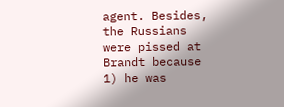agent. Besides, the Russians were pissed at Brandt because 1) he was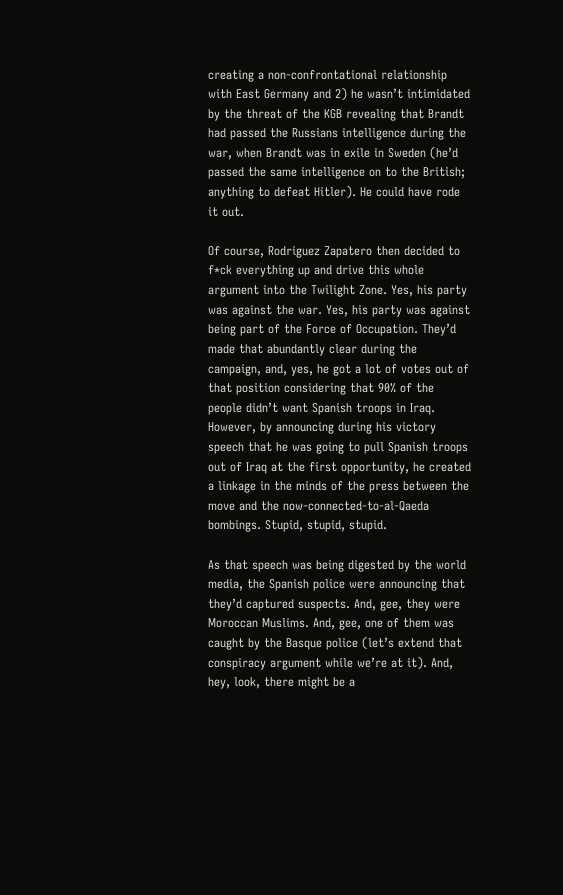creating a non-confrontational relationship with East Germany and 2) he wasn’t intimidated by the threat of the KGB revealing that Brandt had passed the Russians intelligence during the war, when Brandt was in exile in Sweden (he’d passed the same intelligence on to the British; anything to defeat Hitler). He could have rode it out.

Of course, Rodriguez Zapatero then decided to f*ck everything up and drive this whole argument into the Twilight Zone. Yes, his party was against the war. Yes, his party was against being part of the Force of Occupation. They’d made that abundantly clear during the campaign, and, yes, he got a lot of votes out of that position considering that 90% of the people didn’t want Spanish troops in Iraq. However, by announcing during his victory speech that he was going to pull Spanish troops out of Iraq at the first opportunity, he created a linkage in the minds of the press between the move and the now-connected-to-al-Qaeda bombings. Stupid, stupid, stupid.

As that speech was being digested by the world media, the Spanish police were announcing that they’d captured suspects. And, gee, they were Moroccan Muslims. And, gee, one of them was caught by the Basque police (let’s extend that conspiracy argument while we’re at it). And, hey, look, there might be a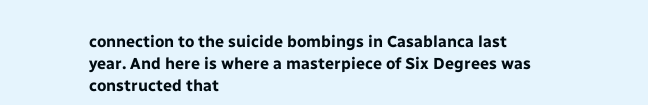connection to the suicide bombings in Casablanca last year. And here is where a masterpiece of Six Degrees was constructed that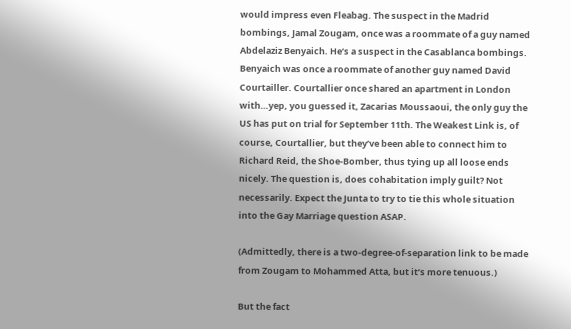would impress even Fleabag. The suspect in the Madrid bombings, Jamal Zougam, once was a roommate of a guy named Abdelaziz Benyaich. He’s a suspect in the Casablanca bombings. Benyaich was once a roommate of another guy named David Courtailler. Courtallier once shared an apartment in London with…yep, you guessed it, Zacarias Moussaoui, the only guy the US has put on trial for September 11th. The Weakest Link is, of course, Courtallier, but they’ve been able to connect him to Richard Reid, the Shoe-Bomber, thus tying up all loose ends nicely. The question is, does cohabitation imply guilt? Not necessarily. Expect the Junta to try to tie this whole situation into the Gay Marriage question ASAP.

(Admittedly, there is a two-degree-of-separation link to be made from Zougam to Mohammed Atta, but it’s more tenuous.)

But the fact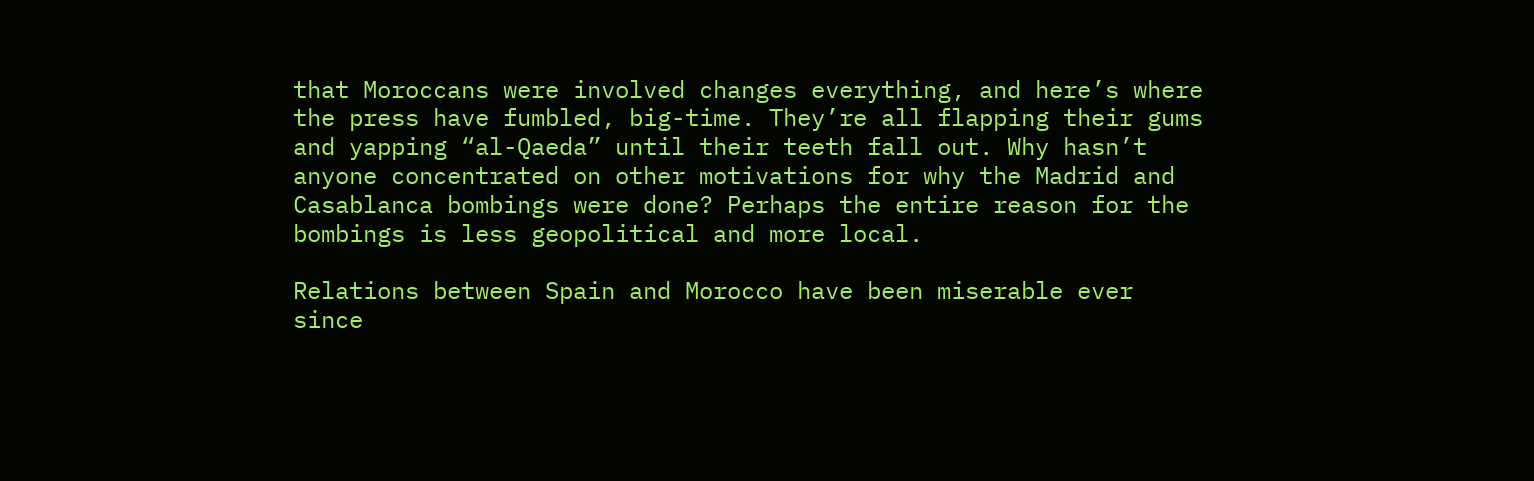that Moroccans were involved changes everything, and here’s where the press have fumbled, big-time. They’re all flapping their gums and yapping “al-Qaeda” until their teeth fall out. Why hasn’t anyone concentrated on other motivations for why the Madrid and Casablanca bombings were done? Perhaps the entire reason for the bombings is less geopolitical and more local.

Relations between Spain and Morocco have been miserable ever since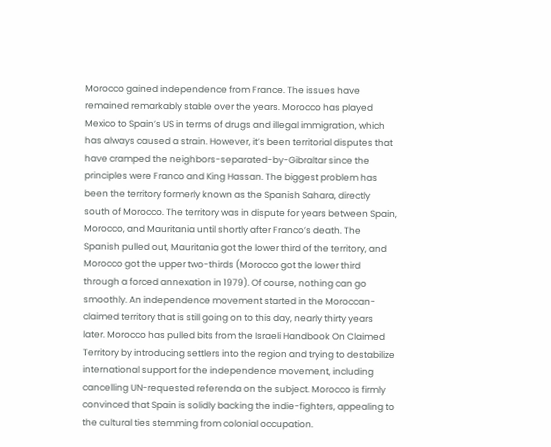Morocco gained independence from France. The issues have remained remarkably stable over the years. Morocco has played Mexico to Spain’s US in terms of drugs and illegal immigration, which has always caused a strain. However, it’s been territorial disputes that have cramped the neighbors-separated-by-Gibraltar since the principles were Franco and King Hassan. The biggest problem has been the territory formerly known as the Spanish Sahara, directly south of Morocco. The territory was in dispute for years between Spain, Morocco, and Mauritania until shortly after Franco’s death. The Spanish pulled out, Mauritania got the lower third of the territory, and Morocco got the upper two-thirds (Morocco got the lower third through a forced annexation in 1979). Of course, nothing can go smoothly. An independence movement started in the Moroccan-claimed territory that is still going on to this day, nearly thirty years later. Morocco has pulled bits from the Israeli Handbook On Claimed Territory by introducing settlers into the region and trying to destabilize international support for the independence movement, including cancelling UN-requested referenda on the subject. Morocco is firmly convinced that Spain is solidly backing the indie-fighters, appealing to the cultural ties stemming from colonial occupation.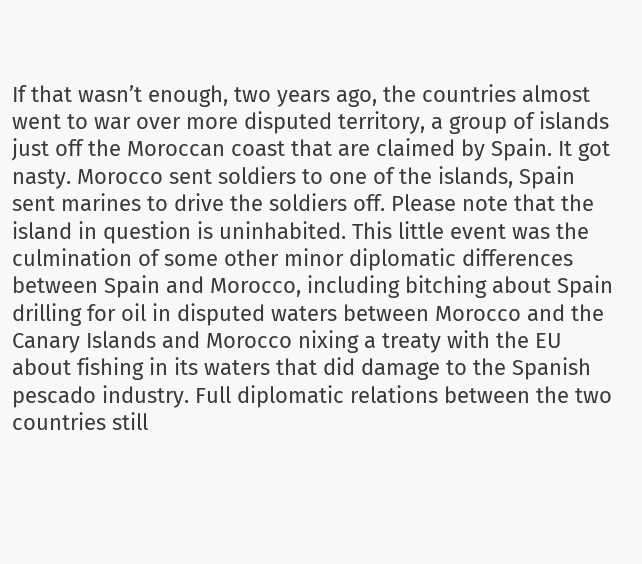If that wasn’t enough, two years ago, the countries almost went to war over more disputed territory, a group of islands just off the Moroccan coast that are claimed by Spain. It got nasty. Morocco sent soldiers to one of the islands, Spain sent marines to drive the soldiers off. Please note that the island in question is uninhabited. This little event was the culmination of some other minor diplomatic differences between Spain and Morocco, including bitching about Spain drilling for oil in disputed waters between Morocco and the Canary Islands and Morocco nixing a treaty with the EU about fishing in its waters that did damage to the Spanish pescado industry. Full diplomatic relations between the two countries still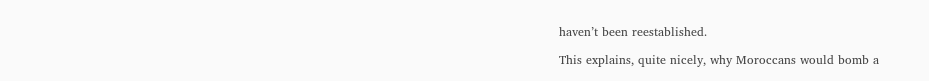haven’t been reestablished.

This explains, quite nicely, why Moroccans would bomb a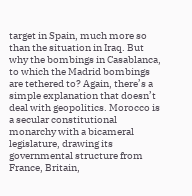target in Spain, much more so than the situation in Iraq. But why the bombings in Casablanca, to which the Madrid bombings are tethered to? Again, there’s a simple explanation that doesn’t deal with geopolitics. Morocco is a secular constitutional monarchy with a bicameral legislature, drawing its governmental structure from France, Britain,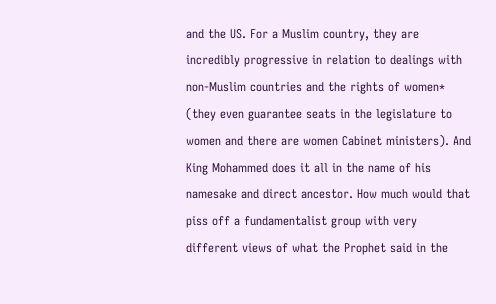and the US. For a Muslim country, they are incredibly progressive in relation to dealings with non-Muslim countries and the rights of women* (they even guarantee seats in the legislature to women and there are women Cabinet ministers). And King Mohammed does it all in the name of his namesake and direct ancestor. How much would that piss off a fundamentalist group with very different views of what the Prophet said in the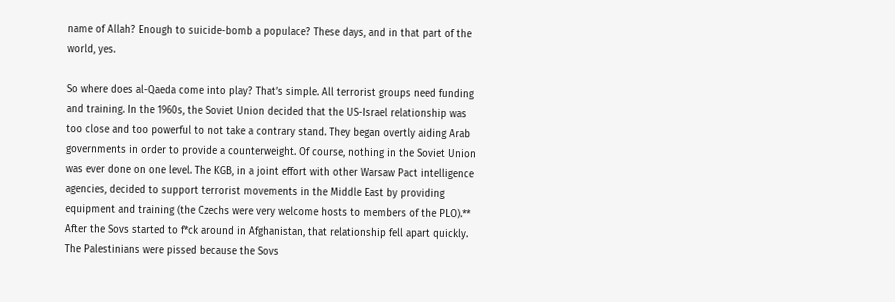name of Allah? Enough to suicide-bomb a populace? These days, and in that part of the world, yes.

So where does al-Qaeda come into play? That’s simple. All terrorist groups need funding and training. In the 1960s, the Soviet Union decided that the US-Israel relationship was too close and too powerful to not take a contrary stand. They began overtly aiding Arab governments in order to provide a counterweight. Of course, nothing in the Soviet Union was ever done on one level. The KGB, in a joint effort with other Warsaw Pact intelligence agencies, decided to support terrorist movements in the Middle East by providing equipment and training (the Czechs were very welcome hosts to members of the PLO).** After the Sovs started to f*ck around in Afghanistan, that relationship fell apart quickly. The Palestinians were pissed because the Sovs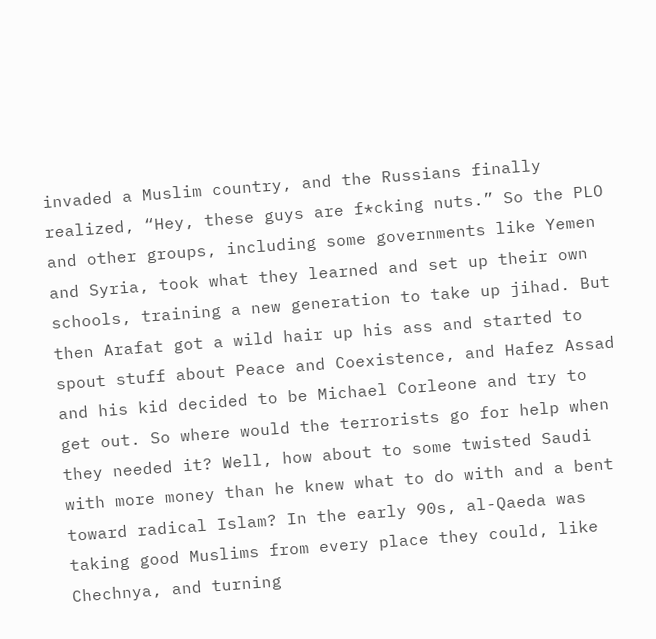invaded a Muslim country, and the Russians finally realized, “Hey, these guys are f*cking nuts.” So the PLO and other groups, including some governments like Yemen and Syria, took what they learned and set up their own schools, training a new generation to take up jihad. But then Arafat got a wild hair up his ass and started to spout stuff about Peace and Coexistence, and Hafez Assad and his kid decided to be Michael Corleone and try to get out. So where would the terrorists go for help when they needed it? Well, how about to some twisted Saudi with more money than he knew what to do with and a bent toward radical Islam? In the early 90s, al-Qaeda was taking good Muslims from every place they could, like Chechnya, and turning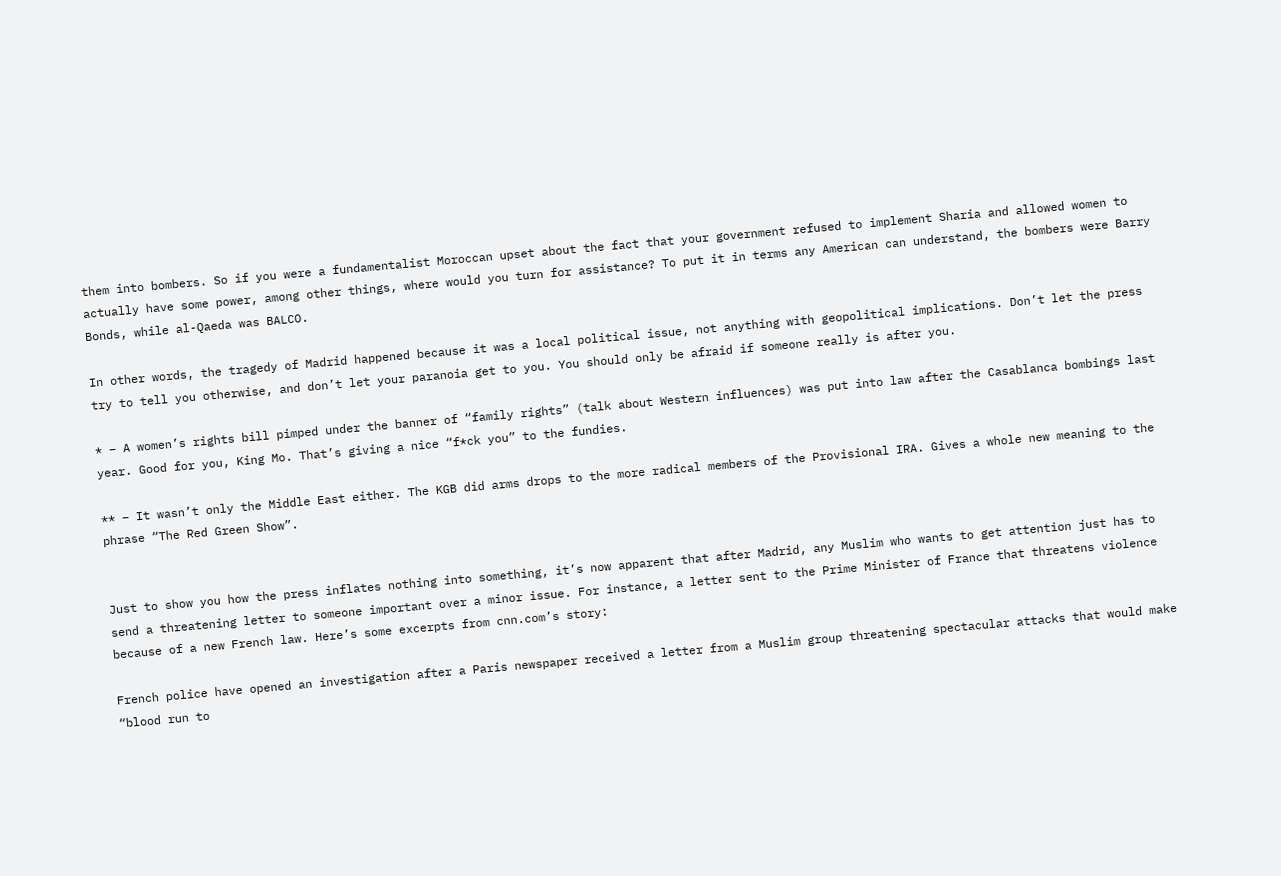them into bombers. So if you were a fundamentalist Moroccan upset about the fact that your government refused to implement Sharia and allowed women to actually have some power, among other things, where would you turn for assistance? To put it in terms any American can understand, the bombers were Barry Bonds, while al-Qaeda was BALCO.

In other words, the tragedy of Madrid happened because it was a local political issue, not anything with geopolitical implications. Don’t let the press try to tell you otherwise, and don’t let your paranoia get to you. You should only be afraid if someone really is after you.

* – A women’s rights bill pimped under the banner of “family rights” (talk about Western influences) was put into law after the Casablanca bombings last year. Good for you, King Mo. That’s giving a nice “f*ck you” to the fundies.

** – It wasn’t only the Middle East either. The KGB did arms drops to the more radical members of the Provisional IRA. Gives a whole new meaning to the phrase “The Red Green Show”.


Just to show you how the press inflates nothing into something, it’s now apparent that after Madrid, any Muslim who wants to get attention just has to send a threatening letter to someone important over a minor issue. For instance, a letter sent to the Prime Minister of France that threatens violence because of a new French law. Here’s some excerpts from cnn.com’s story:

French police have opened an investigation after a Paris newspaper received a letter from a Muslim group threatening spectacular attacks that would make “blood run to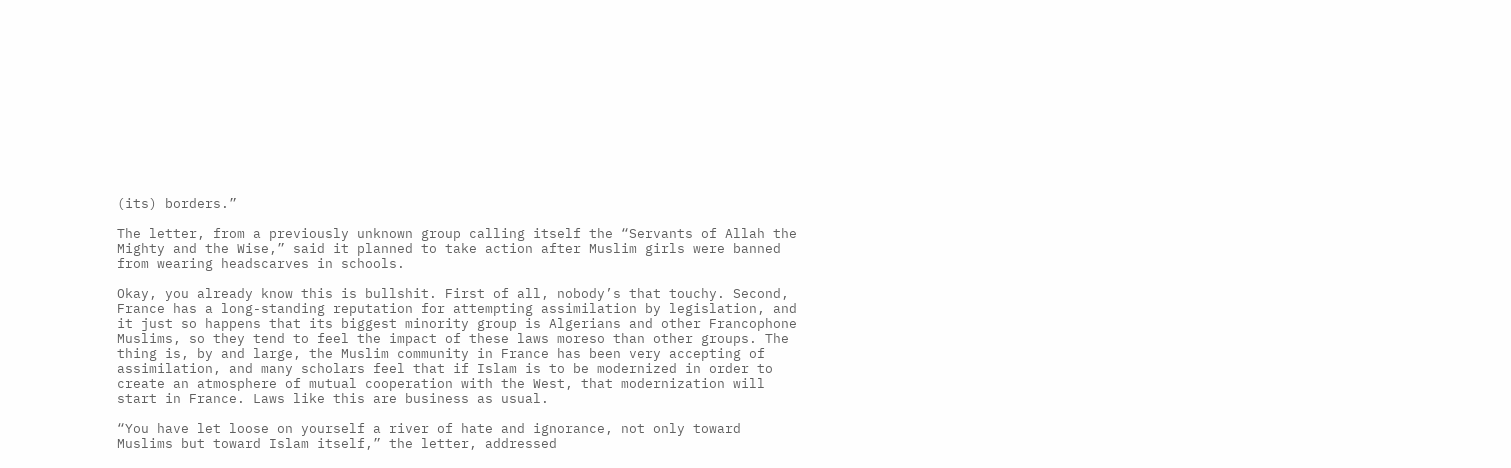(its) borders.”

The letter, from a previously unknown group calling itself the “Servants of Allah the Mighty and the Wise,” said it planned to take action after Muslim girls were banned from wearing headscarves in schools.

Okay, you already know this is bullshit. First of all, nobody’s that touchy. Second, France has a long-standing reputation for attempting assimilation by legislation, and it just so happens that its biggest minority group is Algerians and other Francophone Muslims, so they tend to feel the impact of these laws moreso than other groups. The thing is, by and large, the Muslim community in France has been very accepting of assimilation, and many scholars feel that if Islam is to be modernized in order to create an atmosphere of mutual cooperation with the West, that modernization will start in France. Laws like this are business as usual.

“You have let loose on yourself a river of hate and ignorance, not only toward Muslims but toward Islam itself,” the letter, addressed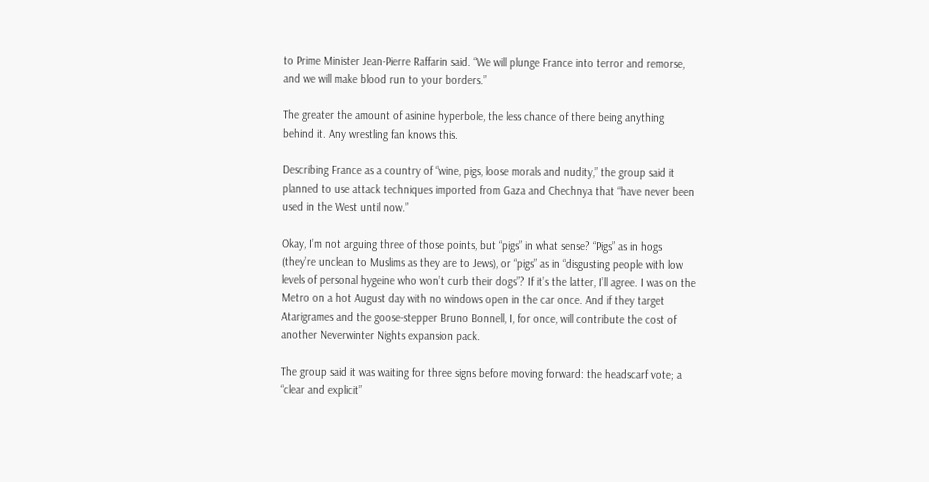to Prime Minister Jean-Pierre Raffarin said. “We will plunge France into terror and remorse, and we will make blood run to your borders.”

The greater the amount of asinine hyperbole, the less chance of there being anything behind it. Any wrestling fan knows this.

Describing France as a country of “wine, pigs, loose morals and nudity,” the group said it planned to use attack techniques imported from Gaza and Chechnya that “have never been used in the West until now.”

Okay, I’m not arguing three of those points, but “pigs” in what sense? “Pigs” as in hogs (they’re unclean to Muslims as they are to Jews), or “pigs” as in “disgusting people with low levels of personal hygeine who won’t curb their dogs”? If it’s the latter, I’ll agree. I was on the Metro on a hot August day with no windows open in the car once. And if they target Atarigrames and the goose-stepper Bruno Bonnell, I, for once, will contribute the cost of another Neverwinter Nights expansion pack.

The group said it was waiting for three signs before moving forward: the headscarf vote; a “clear and explicit”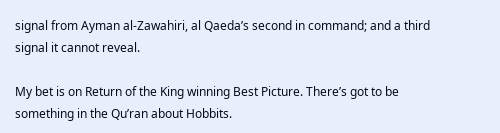signal from Ayman al-Zawahiri, al Qaeda’s second in command; and a third signal it cannot reveal.

My bet is on Return of the King winning Best Picture. There’s got to be something in the Qu’ran about Hobbits.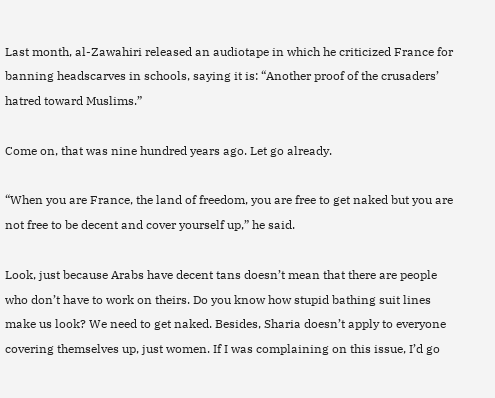Last month, al-Zawahiri released an audiotape in which he criticized France for banning headscarves in schools, saying it is: “Another proof of the crusaders’ hatred toward Muslims.”

Come on, that was nine hundred years ago. Let go already.

“When you are France, the land of freedom, you are free to get naked but you are not free to be decent and cover yourself up,” he said.

Look, just because Arabs have decent tans doesn’t mean that there are people who don’t have to work on theirs. Do you know how stupid bathing suit lines make us look? We need to get naked. Besides, Sharia doesn’t apply to everyone covering themselves up, just women. If I was complaining on this issue, I’d go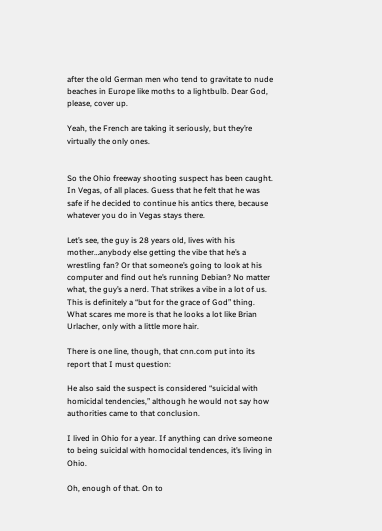after the old German men who tend to gravitate to nude beaches in Europe like moths to a lightbulb. Dear God, please, cover up.

Yeah, the French are taking it seriously, but they’re virtually the only ones.


So the Ohio freeway shooting suspect has been caught. In Vegas, of all places. Guess that he felt that he was safe if he decided to continue his antics there, because whatever you do in Vegas stays there.

Let’s see, the guy is 28 years old, lives with his mother…anybody else getting the vibe that he’s a wrestling fan? Or that someone’s going to look at his computer and find out he’s running Debian? No matter what, the guy’s a nerd. That strikes a vibe in a lot of us. This is definitely a “but for the grace of God” thing. What scares me more is that he looks a lot like Brian Urlacher, only with a little more hair.

There is one line, though, that cnn.com put into its report that I must question:

He also said the suspect is considered “suicidal with homicidal tendencies,” although he would not say how authorities came to that conclusion.

I lived in Ohio for a year. If anything can drive someone to being suicidal with homocidal tendences, it’s living in Ohio.

Oh, enough of that. On to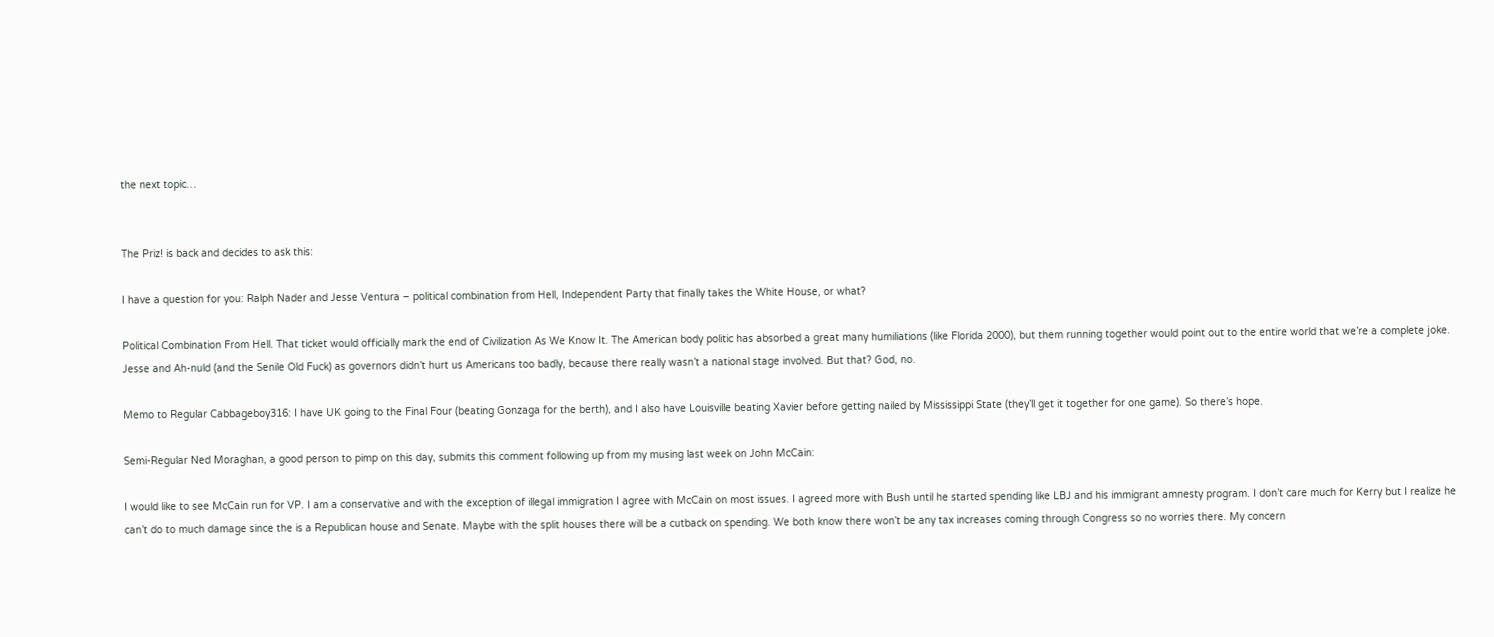the next topic…


The Priz! is back and decides to ask this:

I have a question for you: Ralph Nader and Jesse Ventura – political combination from Hell, Independent Party that finally takes the White House, or what?

Political Combination From Hell. That ticket would officially mark the end of Civilization As We Know It. The American body politic has absorbed a great many humiliations (like Florida 2000), but them running together would point out to the entire world that we’re a complete joke. Jesse and Ah-nuld (and the Senile Old Fuck) as governors didn’t hurt us Americans too badly, because there really wasn’t a national stage involved. But that? God, no.

Memo to Regular Cabbageboy316: I have UK going to the Final Four (beating Gonzaga for the berth), and I also have Louisville beating Xavier before getting nailed by Mississippi State (they’ll get it together for one game). So there’s hope.

Semi-Regular Ned Moraghan, a good person to pimp on this day, submits this comment following up from my musing last week on John McCain:

I would like to see McCain run for VP. I am a conservative and with the exception of illegal immigration I agree with McCain on most issues. I agreed more with Bush until he started spending like LBJ and his immigrant amnesty program. I don’t care much for Kerry but I realize he can’t do to much damage since the is a Republican house and Senate. Maybe with the split houses there will be a cutback on spending. We both know there won’t be any tax increases coming through Congress so no worries there. My concern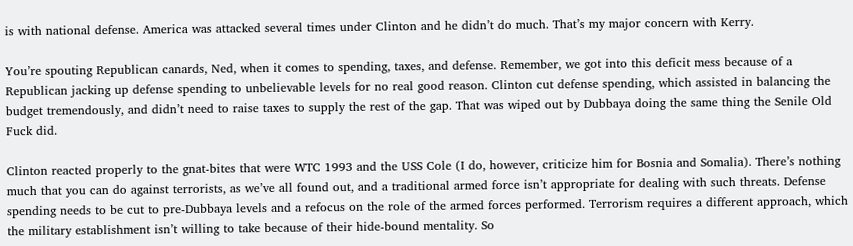is with national defense. America was attacked several times under Clinton and he didn’t do much. That’s my major concern with Kerry.

You’re spouting Republican canards, Ned, when it comes to spending, taxes, and defense. Remember, we got into this deficit mess because of a Republican jacking up defense spending to unbelievable levels for no real good reason. Clinton cut defense spending, which assisted in balancing the budget tremendously, and didn’t need to raise taxes to supply the rest of the gap. That was wiped out by Dubbaya doing the same thing the Senile Old Fuck did.

Clinton reacted properly to the gnat-bites that were WTC 1993 and the USS Cole (I do, however, criticize him for Bosnia and Somalia). There’s nothing much that you can do against terrorists, as we’ve all found out, and a traditional armed force isn’t appropriate for dealing with such threats. Defense spending needs to be cut to pre-Dubbaya levels and a refocus on the role of the armed forces performed. Terrorism requires a different approach, which the military establishment isn’t willing to take because of their hide-bound mentality. So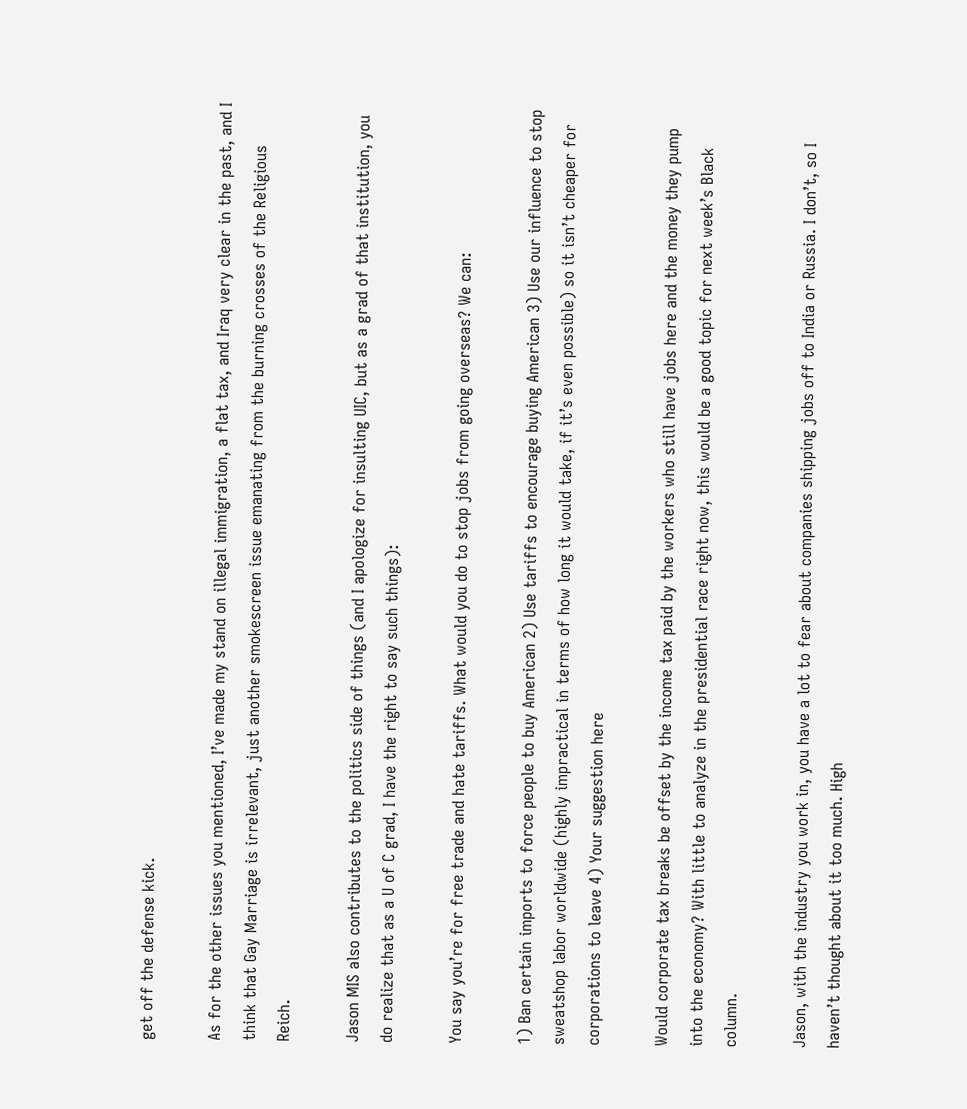get off the defense kick.

As for the other issues you mentioned, I’ve made my stand on illegal immigration, a flat tax, and Iraq very clear in the past, and I think that Gay Marriage is irrelevant, just another smokescreen issue emanating from the burning crosses of the Religious Reich.

Jason MIS also contributes to the politics side of things (and I apologize for insulting UIC, but as a grad of that institution, you do realize that as a U of C grad, I have the right to say such things):

You say you’re for free trade and hate tariffs. What would you do to stop jobs from going overseas? We can:

1) Ban certain imports to force people to buy American 2) Use tariffs to encourage buying American 3) Use our influence to stop sweatshop labor worldwide (highly impractical in terms of how long it would take, if it’s even possible) so it isn’t cheaper for corporations to leave 4) Your suggestion here

Would corporate tax breaks be offset by the income tax paid by the workers who still have jobs here and the money they pump into the economy? With little to analyze in the presidential race right now, this would be a good topic for next week’s Black column.

Jason, with the industry you work in, you have a lot to fear about companies shipping jobs off to India or Russia. I don’t, so I haven’t thought about it too much. High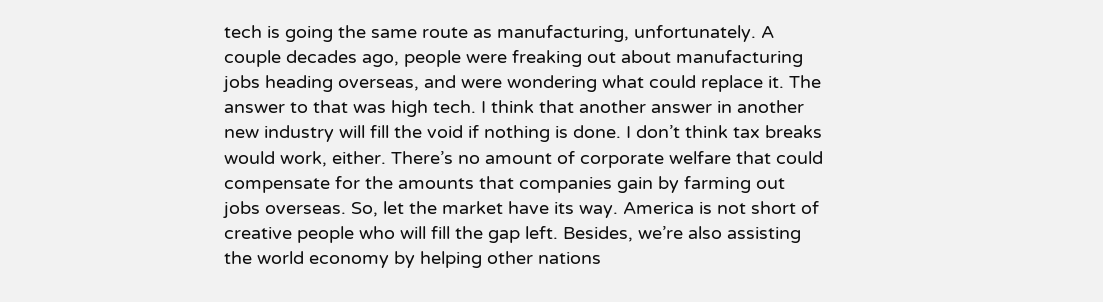tech is going the same route as manufacturing, unfortunately. A couple decades ago, people were freaking out about manufacturing jobs heading overseas, and were wondering what could replace it. The answer to that was high tech. I think that another answer in another new industry will fill the void if nothing is done. I don’t think tax breaks would work, either. There’s no amount of corporate welfare that could compensate for the amounts that companies gain by farming out jobs overseas. So, let the market have its way. America is not short of creative people who will fill the gap left. Besides, we’re also assisting the world economy by helping other nations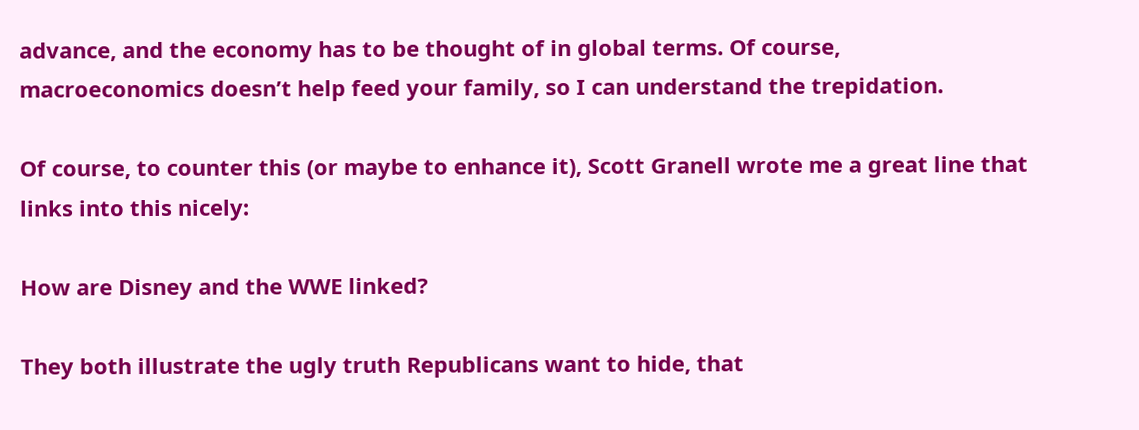advance, and the economy has to be thought of in global terms. Of course, macroeconomics doesn’t help feed your family, so I can understand the trepidation.

Of course, to counter this (or maybe to enhance it), Scott Granell wrote me a great line that links into this nicely:

How are Disney and the WWE linked?

They both illustrate the ugly truth Republicans want to hide, that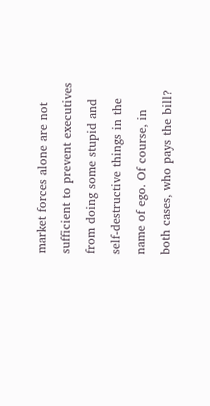market forces alone are not sufficient to prevent executives from doing some stupid and self-destructive things in the name of ego. Of course, in both cases, who pays the bill?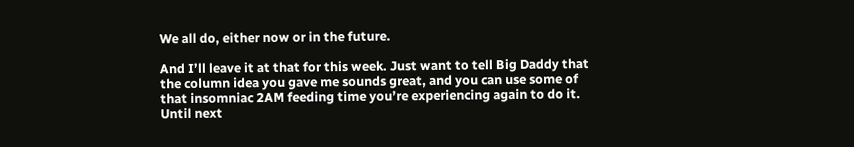We all do, either now or in the future.

And I’ll leave it at that for this week. Just want to tell Big Daddy that the column idea you gave me sounds great, and you can use some of that insomniac 2AM feeding time you’re experiencing again to do it. Until next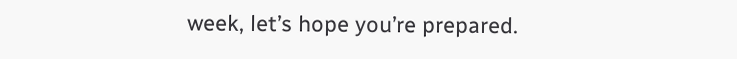week, let’s hope you’re prepared.